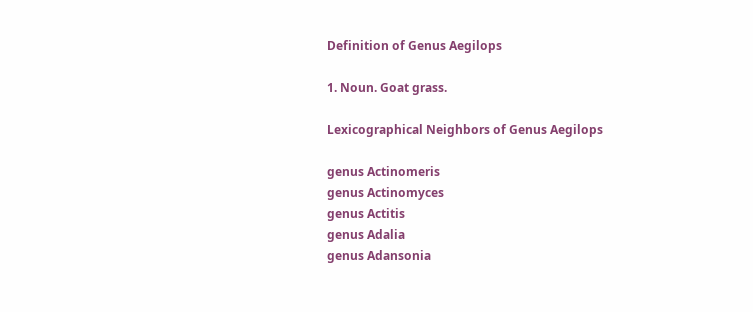Definition of Genus Aegilops

1. Noun. Goat grass.

Lexicographical Neighbors of Genus Aegilops

genus Actinomeris
genus Actinomyces
genus Actitis
genus Adalia
genus Adansonia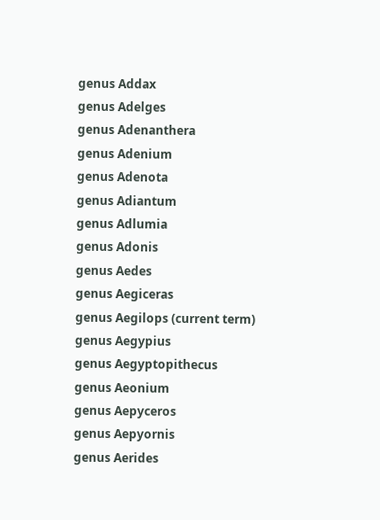genus Addax
genus Adelges
genus Adenanthera
genus Adenium
genus Adenota
genus Adiantum
genus Adlumia
genus Adonis
genus Aedes
genus Aegiceras
genus Aegilops (current term)
genus Aegypius
genus Aegyptopithecus
genus Aeonium
genus Aepyceros
genus Aepyornis
genus Aerides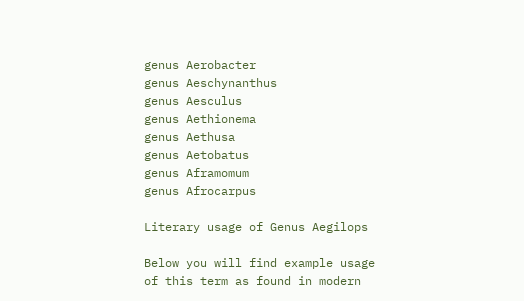genus Aerobacter
genus Aeschynanthus
genus Aesculus
genus Aethionema
genus Aethusa
genus Aetobatus
genus Aframomum
genus Afrocarpus

Literary usage of Genus Aegilops

Below you will find example usage of this term as found in modern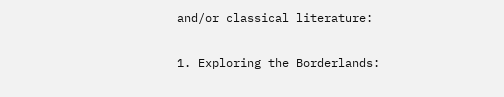and/or classical literature:

1. Exploring the Borderlands: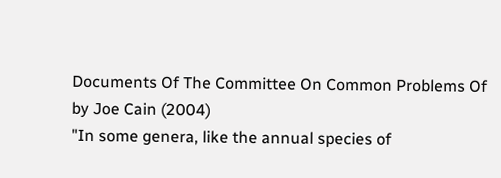Documents Of The Committee On Common Problems Of by Joe Cain (2004)
"In some genera, like the annual species of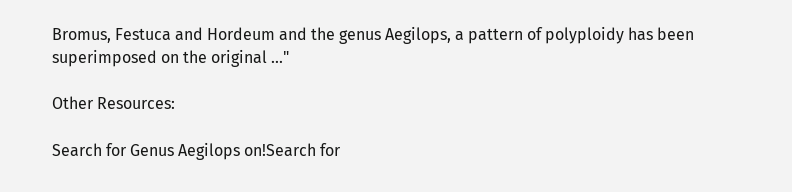Bromus, Festuca and Hordeum and the genus Aegilops, a pattern of polyploidy has been superimposed on the original ..."

Other Resources:

Search for Genus Aegilops on!Search for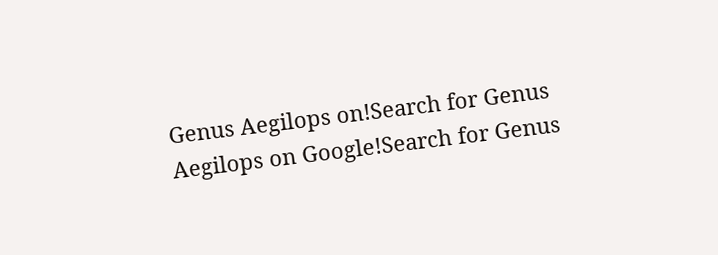Genus Aegilops on!Search for Genus Aegilops on Google!Search for Genus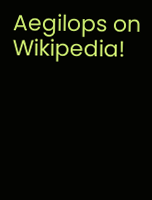Aegilops on Wikipedia!